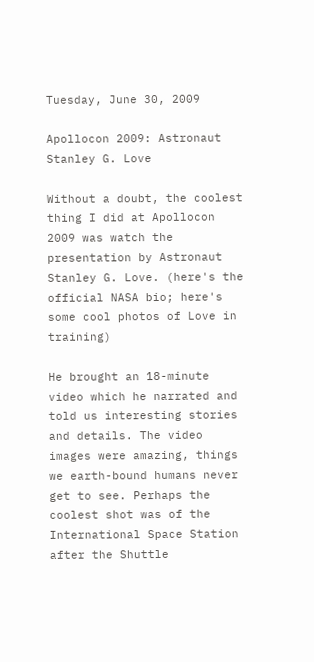Tuesday, June 30, 2009

Apollocon 2009: Astronaut Stanley G. Love

Without a doubt, the coolest thing I did at Apollocon 2009 was watch the presentation by Astronaut Stanley G. Love. (here's the official NASA bio; here's some cool photos of Love in training)

He brought an 18-minute video which he narrated and told us interesting stories and details. The video images were amazing, things we earth-bound humans never get to see. Perhaps the coolest shot was of the International Space Station after the Shuttle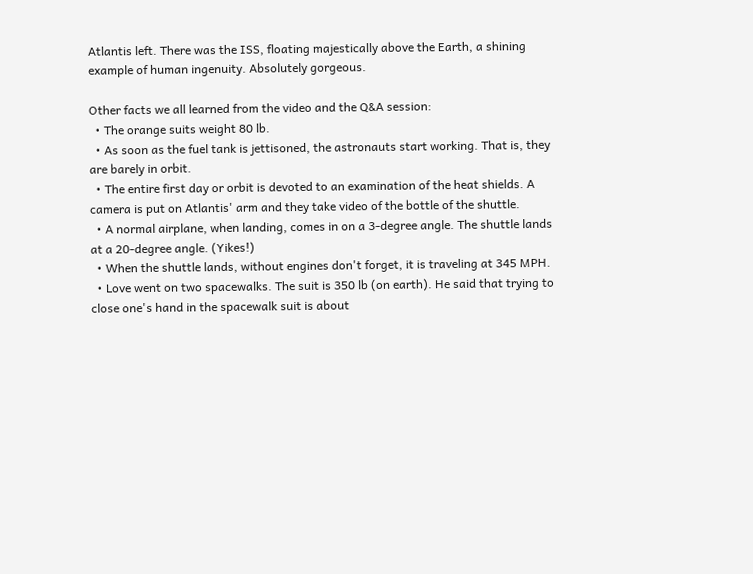Atlantis left. There was the ISS, floating majestically above the Earth, a shining example of human ingenuity. Absolutely gorgeous.

Other facts we all learned from the video and the Q&A session:
  • The orange suits weight 80 lb.
  • As soon as the fuel tank is jettisoned, the astronauts start working. That is, they are barely in orbit.
  • The entire first day or orbit is devoted to an examination of the heat shields. A camera is put on Atlantis' arm and they take video of the bottle of the shuttle.
  • A normal airplane, when landing, comes in on a 3-degree angle. The shuttle lands at a 20-degree angle. (Yikes!)
  • When the shuttle lands, without engines don't forget, it is traveling at 345 MPH.
  • Love went on two spacewalks. The suit is 350 lb (on earth). He said that trying to close one's hand in the spacewalk suit is about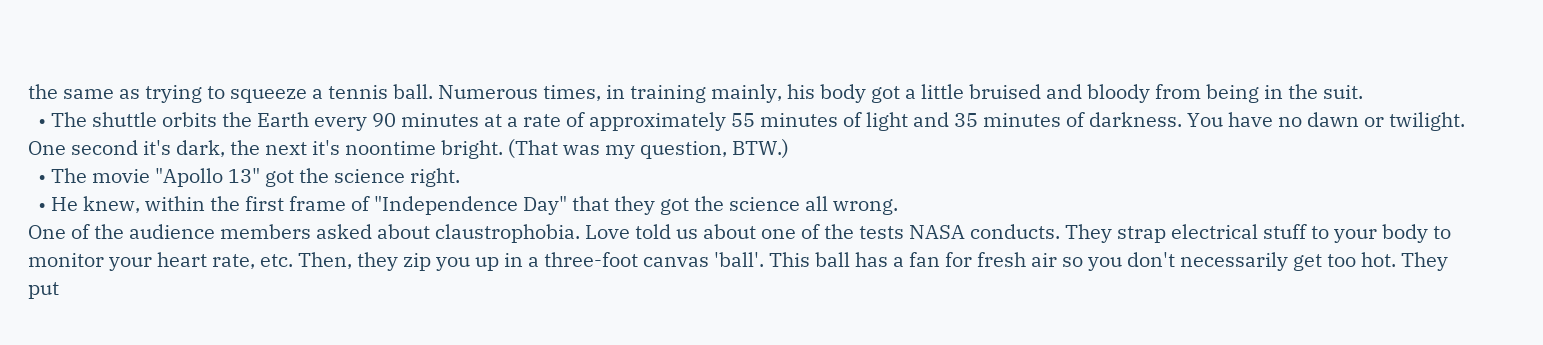the same as trying to squeeze a tennis ball. Numerous times, in training mainly, his body got a little bruised and bloody from being in the suit.
  • The shuttle orbits the Earth every 90 minutes at a rate of approximately 55 minutes of light and 35 minutes of darkness. You have no dawn or twilight. One second it's dark, the next it's noontime bright. (That was my question, BTW.)
  • The movie "Apollo 13" got the science right.
  • He knew, within the first frame of "Independence Day" that they got the science all wrong.
One of the audience members asked about claustrophobia. Love told us about one of the tests NASA conducts. They strap electrical stuff to your body to monitor your heart rate, etc. Then, they zip you up in a three-foot canvas 'ball'. This ball has a fan for fresh air so you don't necessarily get too hot. They put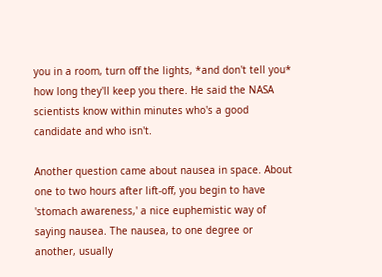you in a room, turn off the lights, *and don't tell you* how long they'll keep you there. He said the NASA scientists know within minutes who's a good candidate and who isn't.

Another question came about nausea in space. About one to two hours after lift-off, you begin to have 'stomach awareness,' a nice euphemistic way of saying nausea. The nausea, to one degree or another, usually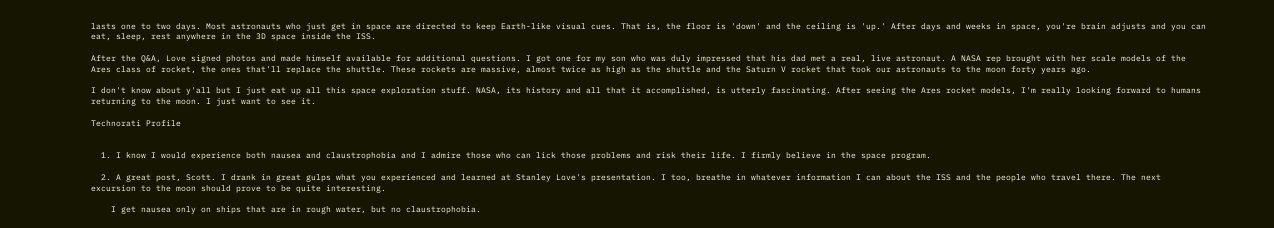lasts one to two days. Most astronauts who just get in space are directed to keep Earth-like visual cues. That is, the floor is 'down' and the ceiling is 'up.' After days and weeks in space, you're brain adjusts and you can eat, sleep, rest anywhere in the 3D space inside the ISS.

After the Q&A, Love signed photos and made himself available for additional questions. I got one for my son who was duly impressed that his dad met a real, live astronaut. A NASA rep brought with her scale models of the Ares class of rocket, the ones that'll replace the shuttle. These rockets are massive, almost twice as high as the shuttle and the Saturn V rocket that took our astronauts to the moon forty years ago.

I don't know about y'all but I just eat up all this space exploration stuff. NASA, its history and all that it accomplished, is utterly fascinating. After seeing the Ares rocket models, I'm really looking forward to humans returning to the moon. I just want to see it.

Technorati Profile


  1. I know I would experience both nausea and claustrophobia and I admire those who can lick those problems and risk their life. I firmly believe in the space program.

  2. A great post, Scott. I drank in great gulps what you experienced and learned at Stanley Love's presentation. I too, breathe in whatever information I can about the ISS and the people who travel there. The next excursion to the moon should prove to be quite interesting.

    I get nausea only on ships that are in rough water, but no claustrophobia.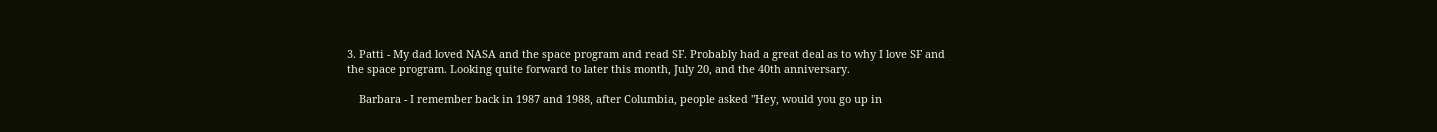3. Patti - My dad loved NASA and the space program and read SF. Probably had a great deal as to why I love SF and the space program. Looking quite forward to later this month, July 20, and the 40th anniversary.

    Barbara - I remember back in 1987 and 1988, after Columbia, people asked "Hey, would you go up in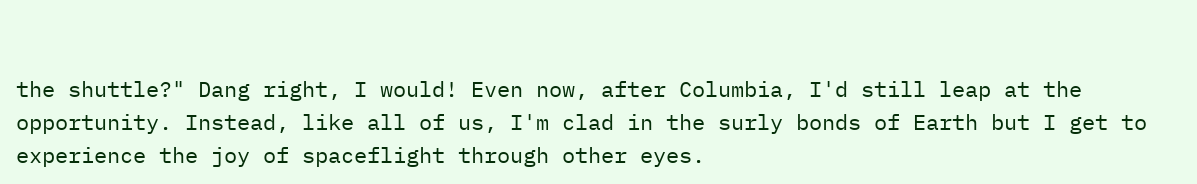the shuttle?" Dang right, I would! Even now, after Columbia, I'd still leap at the opportunity. Instead, like all of us, I'm clad in the surly bonds of Earth but I get to experience the joy of spaceflight through other eyes.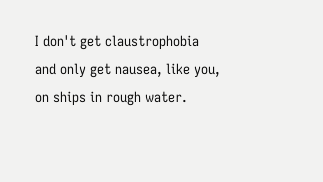I don't get claustrophobia and only get nausea, like you, on ships in rough water.